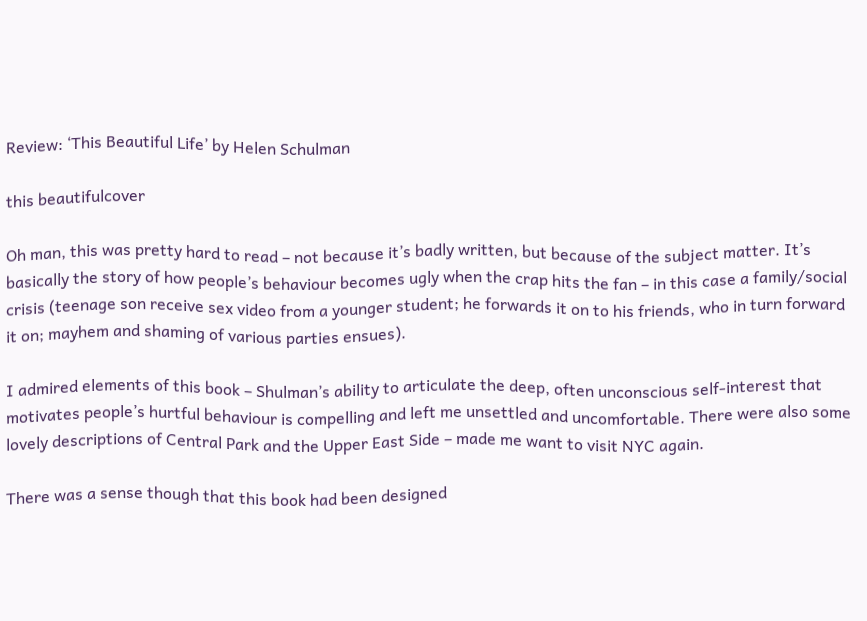Review: ‘This Beautiful Life’ by Helen Schulman

this beautifulcover

Oh man, this was pretty hard to read – not because it’s badly written, but because of the subject matter. It’s basically the story of how people’s behaviour becomes ugly when the crap hits the fan – in this case a family/social crisis (teenage son receive sex video from a younger student; he forwards it on to his friends, who in turn forward it on; mayhem and shaming of various parties ensues).

I admired elements of this book – Shulman’s ability to articulate the deep, often unconscious self-interest that motivates people’s hurtful behaviour is compelling and left me unsettled and uncomfortable. There were also some lovely descriptions of Central Park and the Upper East Side – made me want to visit NYC again.

There was a sense though that this book had been designed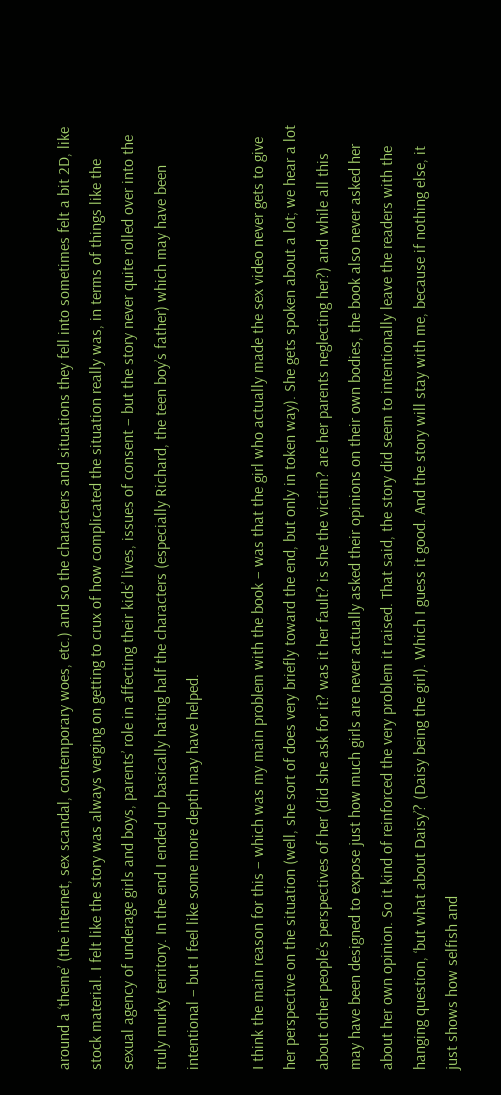around a ‘theme’ (the internet, sex scandal, contemporary woes, etc.) and so the characters and situations they fell into sometimes felt a bit 2D, like stock material. I felt like the story was always verging on getting to crux of how complicated the situation really was, in terms of things like the sexual agency of underage girls and boys, parents’ role in affecting their kids’ lives, issues of consent – but the story never quite rolled over into the truly murky territory. In the end I ended up basically hating half the characters (especially Richard, the teen boy’s father) which may have been intentional – but I feel like some more depth may have helped.

I think the main reason for this – which was my main problem with the book – was that the girl who actually made the sex video never gets to give her perspective on the situation (well, she sort of does very briefly toward the end, but only in token way). She gets spoken about a lot; we hear a lot about other people’s perspectives of her (did she ask for it? was it her fault? is she the victim? are her parents neglecting her?) and while all this may have been designed to expose just how much girls are never actually asked their opinions on their own bodies, the book also never asked her about her own opinion. So it kind of reinforced the very problem it raised. That said, the story did seem to intentionally leave the readers with the hanging question, ‘but what about Daisy’? (Daisy being the girl). Which I guess it good. And the story will stay with me, because if nothing else, it just shows how selfish and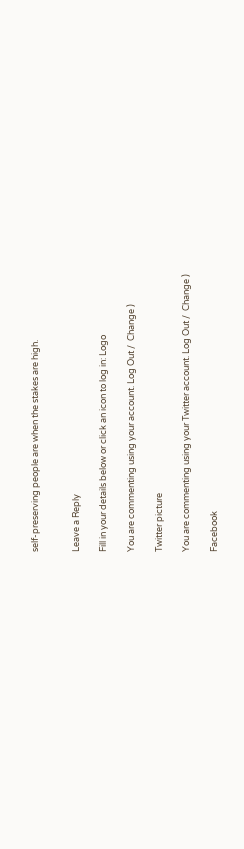self-preserving people are when the stakes are high.


Leave a Reply

Fill in your details below or click an icon to log in: Logo

You are commenting using your account. Log Out /  Change )

Twitter picture

You are commenting using your Twitter account. Log Out /  Change )

Facebook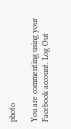photo

You are commenting using your Facebook account. Log Out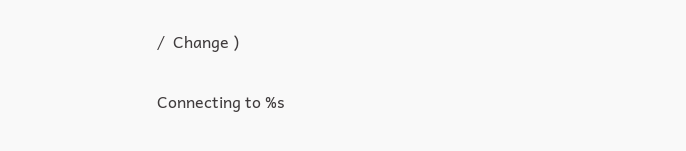/  Change )

Connecting to %s